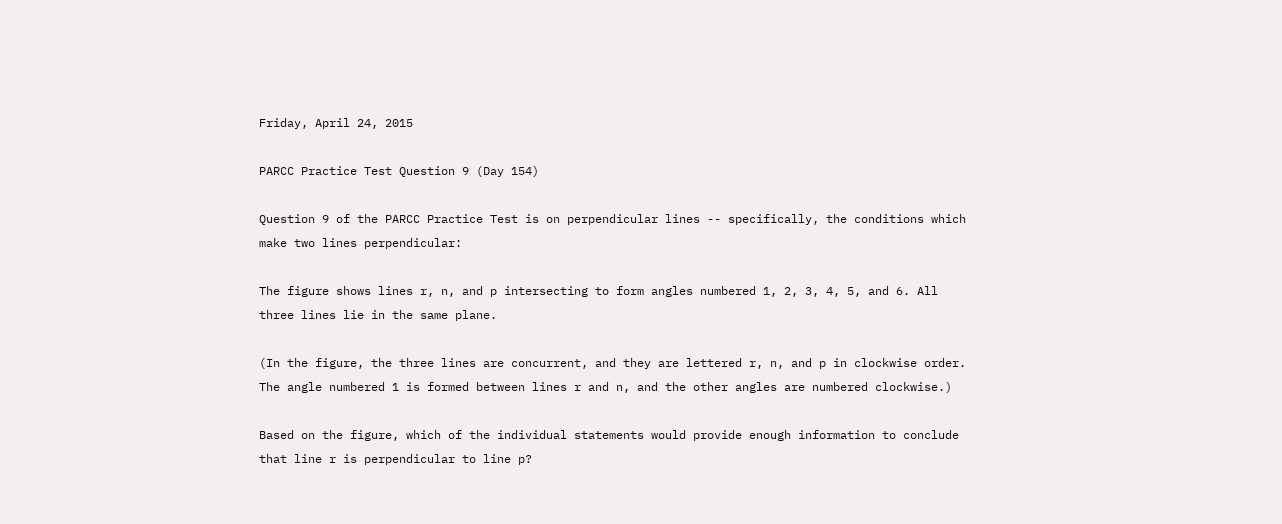Friday, April 24, 2015

PARCC Practice Test Question 9 (Day 154)

Question 9 of the PARCC Practice Test is on perpendicular lines -- specifically, the conditions which make two lines perpendicular:

The figure shows lines r, n, and p intersecting to form angles numbered 1, 2, 3, 4, 5, and 6. All three lines lie in the same plane.

(In the figure, the three lines are concurrent, and they are lettered r, n, and p in clockwise order. The angle numbered 1 is formed between lines r and n, and the other angles are numbered clockwise.)

Based on the figure, which of the individual statements would provide enough information to conclude that line r is perpendicular to line p?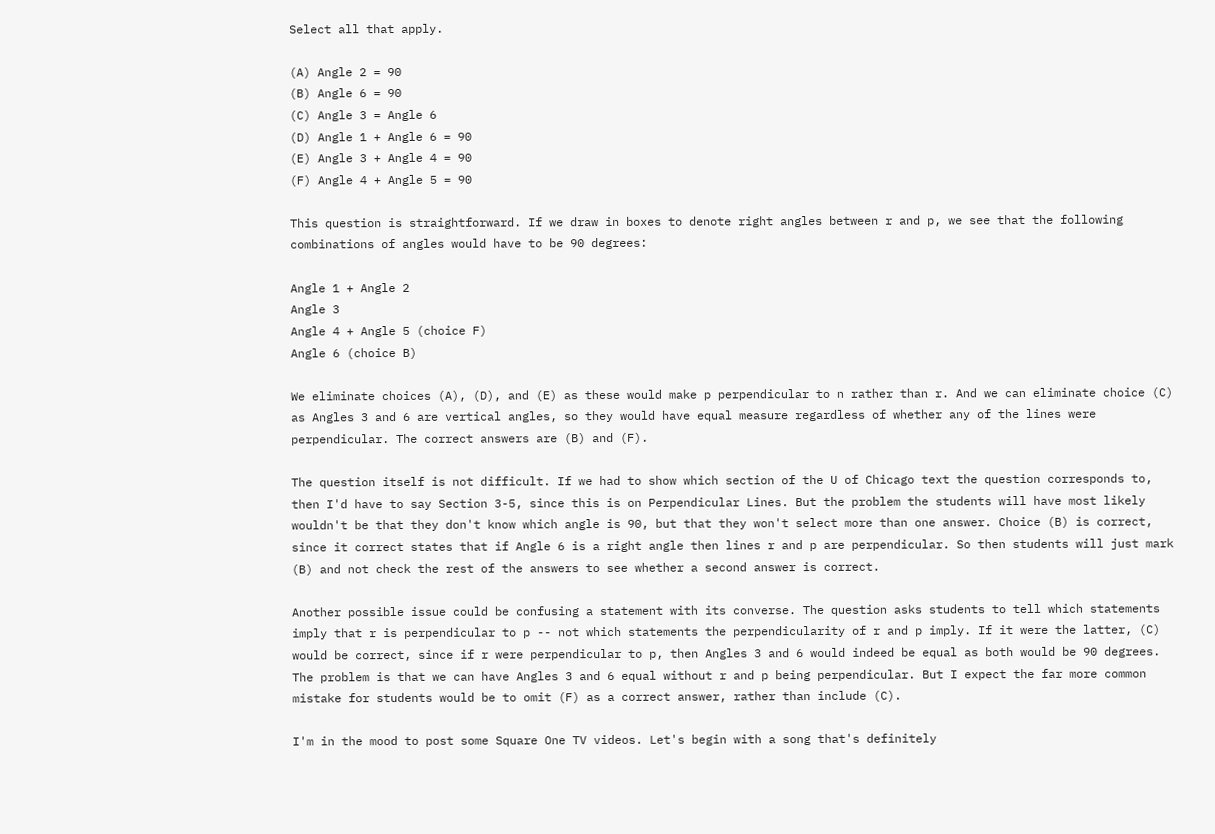Select all that apply.

(A) Angle 2 = 90
(B) Angle 6 = 90
(C) Angle 3 = Angle 6
(D) Angle 1 + Angle 6 = 90
(E) Angle 3 + Angle 4 = 90
(F) Angle 4 + Angle 5 = 90

This question is straightforward. If we draw in boxes to denote right angles between r and p, we see that the following combinations of angles would have to be 90 degrees:

Angle 1 + Angle 2
Angle 3
Angle 4 + Angle 5 (choice F)
Angle 6 (choice B)

We eliminate choices (A), (D), and (E) as these would make p perpendicular to n rather than r. And we can eliminate choice (C) as Angles 3 and 6 are vertical angles, so they would have equal measure regardless of whether any of the lines were perpendicular. The correct answers are (B) and (F).

The question itself is not difficult. If we had to show which section of the U of Chicago text the question corresponds to, then I'd have to say Section 3-5, since this is on Perpendicular Lines. But the problem the students will have most likely wouldn't be that they don't know which angle is 90, but that they won't select more than one answer. Choice (B) is correct, since it correct states that if Angle 6 is a right angle then lines r and p are perpendicular. So then students will just mark (B) and not check the rest of the answers to see whether a second answer is correct.

Another possible issue could be confusing a statement with its converse. The question asks students to tell which statements imply that r is perpendicular to p -- not which statements the perpendicularity of r and p imply. If it were the latter, (C) would be correct, since if r were perpendicular to p, then Angles 3 and 6 would indeed be equal as both would be 90 degrees. The problem is that we can have Angles 3 and 6 equal without r and p being perpendicular. But I expect the far more common mistake for students would be to omit (F) as a correct answer, rather than include (C).

I'm in the mood to post some Square One TV videos. Let's begin with a song that's definitely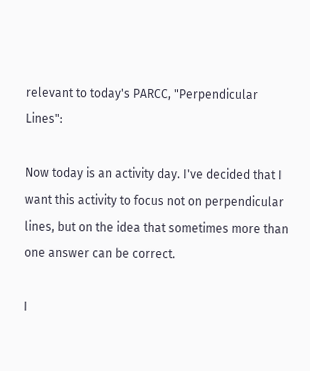relevant to today's PARCC, "Perpendicular Lines":

Now today is an activity day. I've decided that I want this activity to focus not on perpendicular lines, but on the idea that sometimes more than one answer can be correct.

I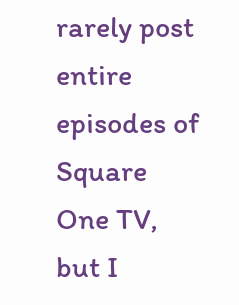rarely post entire episodes of Square One TV, but I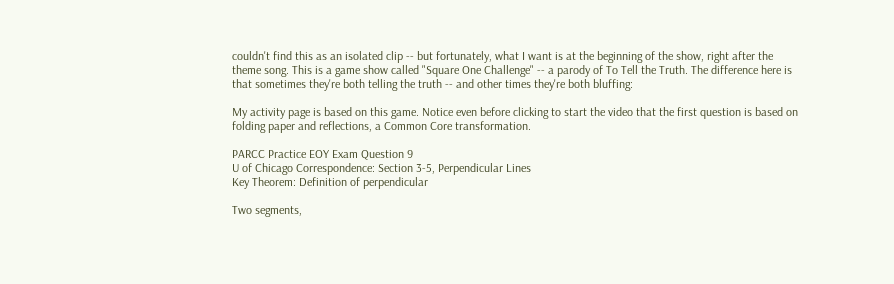couldn't find this as an isolated clip -- but fortunately, what I want is at the beginning of the show, right after the theme song. This is a game show called "Square One Challenge" -- a parody of To Tell the Truth. The difference here is that sometimes they're both telling the truth -- and other times they're both bluffing:

My activity page is based on this game. Notice even before clicking to start the video that the first question is based on folding paper and reflections, a Common Core transformation.

PARCC Practice EOY Exam Question 9
U of Chicago Correspondence: Section 3-5, Perpendicular Lines
Key Theorem: Definition of perpendicular

Two segments,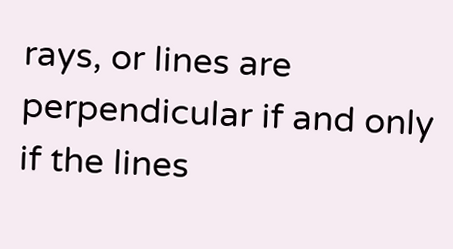rays, or lines are perpendicular if and only if the lines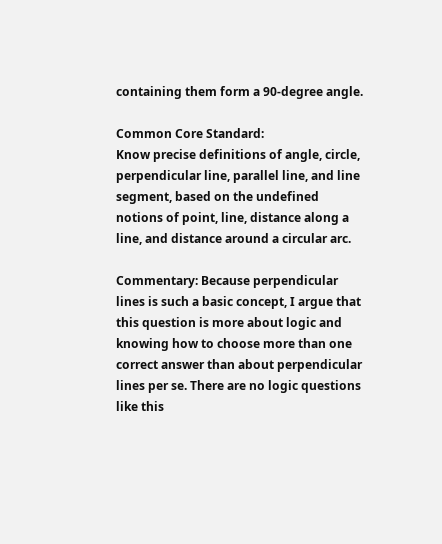containing them form a 90-degree angle.

Common Core Standard:
Know precise definitions of angle, circle, perpendicular line, parallel line, and line segment, based on the undefined notions of point, line, distance along a line, and distance around a circular arc.

Commentary: Because perpendicular lines is such a basic concept, I argue that this question is more about logic and knowing how to choose more than one correct answer than about perpendicular lines per se. There are no logic questions like this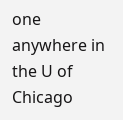one anywhere in the U of Chicago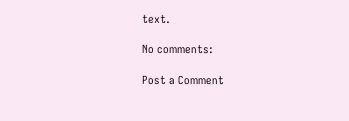text.

No comments:

Post a Comment